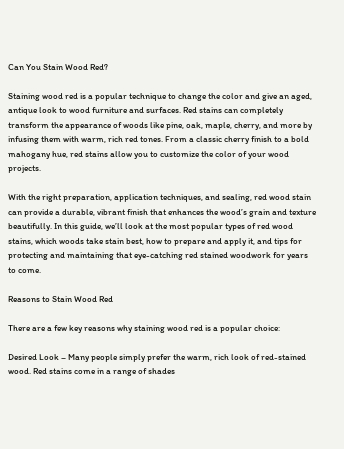Can You Stain Wood Red?

Staining wood red is a popular technique to change the color and give an aged, antique look to wood furniture and surfaces. Red stains can completely transform the appearance of woods like pine, oak, maple, cherry, and more by infusing them with warm, rich red tones. From a classic cherry finish to a bold mahogany hue, red stains allow you to customize the color of your wood projects.

With the right preparation, application techniques, and sealing, red wood stain can provide a durable, vibrant finish that enhances the wood’s grain and texture beautifully. In this guide, we’ll look at the most popular types of red wood stains, which woods take stain best, how to prepare and apply it, and tips for protecting and maintaining that eye-catching red stained woodwork for years to come.

Reasons to Stain Wood Red

There are a few key reasons why staining wood red is a popular choice:

Desired Look – Many people simply prefer the warm, rich look of red-stained wood. Red stains come in a range of shades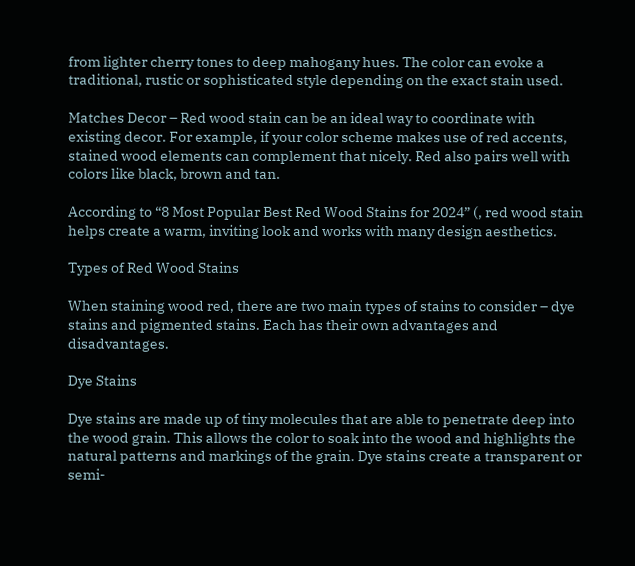from lighter cherry tones to deep mahogany hues. The color can evoke a traditional, rustic or sophisticated style depending on the exact stain used.

Matches Decor – Red wood stain can be an ideal way to coordinate with existing decor. For example, if your color scheme makes use of red accents, stained wood elements can complement that nicely. Red also pairs well with colors like black, brown and tan.

According to “8 Most Popular Best Red Wood Stains for 2024” (, red wood stain helps create a warm, inviting look and works with many design aesthetics.

Types of Red Wood Stains

When staining wood red, there are two main types of stains to consider – dye stains and pigmented stains. Each has their own advantages and disadvantages.

Dye Stains

Dye stains are made up of tiny molecules that are able to penetrate deep into the wood grain. This allows the color to soak into the wood and highlights the natural patterns and markings of the grain. Dye stains create a transparent or semi-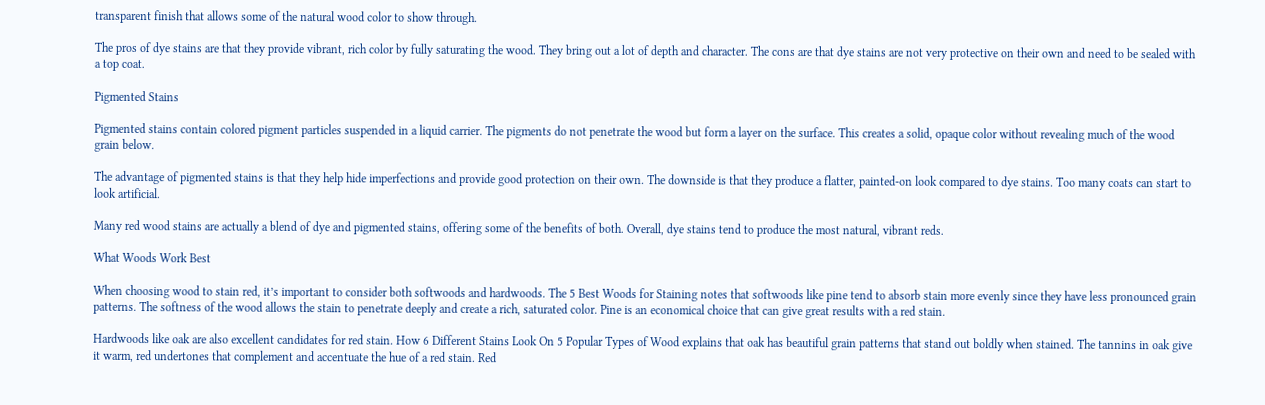transparent finish that allows some of the natural wood color to show through.

The pros of dye stains are that they provide vibrant, rich color by fully saturating the wood. They bring out a lot of depth and character. The cons are that dye stains are not very protective on their own and need to be sealed with a top coat.

Pigmented Stains

Pigmented stains contain colored pigment particles suspended in a liquid carrier. The pigments do not penetrate the wood but form a layer on the surface. This creates a solid, opaque color without revealing much of the wood grain below.

The advantage of pigmented stains is that they help hide imperfections and provide good protection on their own. The downside is that they produce a flatter, painted-on look compared to dye stains. Too many coats can start to look artificial.

Many red wood stains are actually a blend of dye and pigmented stains, offering some of the benefits of both. Overall, dye stains tend to produce the most natural, vibrant reds.

What Woods Work Best

When choosing wood to stain red, it’s important to consider both softwoods and hardwoods. The 5 Best Woods for Staining notes that softwoods like pine tend to absorb stain more evenly since they have less pronounced grain patterns. The softness of the wood allows the stain to penetrate deeply and create a rich, saturated color. Pine is an economical choice that can give great results with a red stain.

Hardwoods like oak are also excellent candidates for red stain. How 6 Different Stains Look On 5 Popular Types of Wood explains that oak has beautiful grain patterns that stand out boldly when stained. The tannins in oak give it warm, red undertones that complement and accentuate the hue of a red stain. Red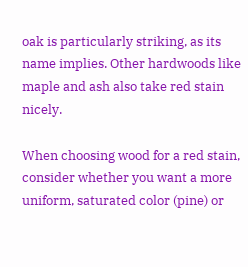oak is particularly striking, as its name implies. Other hardwoods like maple and ash also take red stain nicely.

When choosing wood for a red stain, consider whether you want a more uniform, saturated color (pine) or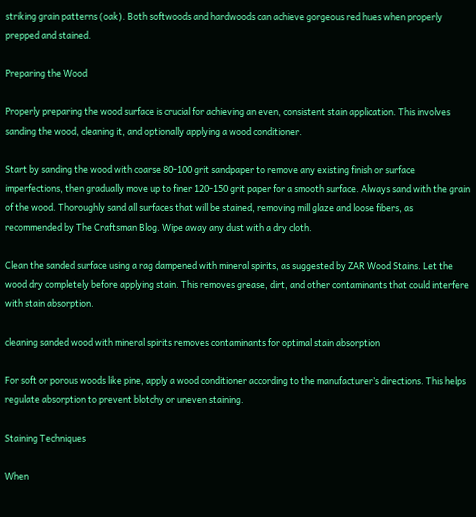striking grain patterns (oak). Both softwoods and hardwoods can achieve gorgeous red hues when properly prepped and stained.

Preparing the Wood

Properly preparing the wood surface is crucial for achieving an even, consistent stain application. This involves sanding the wood, cleaning it, and optionally applying a wood conditioner.

Start by sanding the wood with coarse 80-100 grit sandpaper to remove any existing finish or surface imperfections, then gradually move up to finer 120-150 grit paper for a smooth surface. Always sand with the grain of the wood. Thoroughly sand all surfaces that will be stained, removing mill glaze and loose fibers, as recommended by The Craftsman Blog. Wipe away any dust with a dry cloth.

Clean the sanded surface using a rag dampened with mineral spirits, as suggested by ZAR Wood Stains. Let the wood dry completely before applying stain. This removes grease, dirt, and other contaminants that could interfere with stain absorption.

cleaning sanded wood with mineral spirits removes contaminants for optimal stain absorption

For soft or porous woods like pine, apply a wood conditioner according to the manufacturer’s directions. This helps regulate absorption to prevent blotchy or uneven staining.

Staining Techniques

When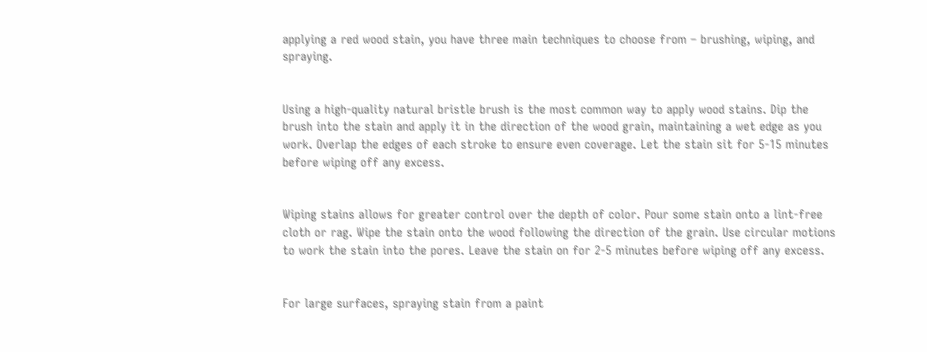applying a red wood stain, you have three main techniques to choose from – brushing, wiping, and spraying.


Using a high-quality natural bristle brush is the most common way to apply wood stains. Dip the brush into the stain and apply it in the direction of the wood grain, maintaining a wet edge as you work. Overlap the edges of each stroke to ensure even coverage. Let the stain sit for 5-15 minutes before wiping off any excess.


Wiping stains allows for greater control over the depth of color. Pour some stain onto a lint-free cloth or rag. Wipe the stain onto the wood following the direction of the grain. Use circular motions to work the stain into the pores. Leave the stain on for 2-5 minutes before wiping off any excess.


For large surfaces, spraying stain from a paint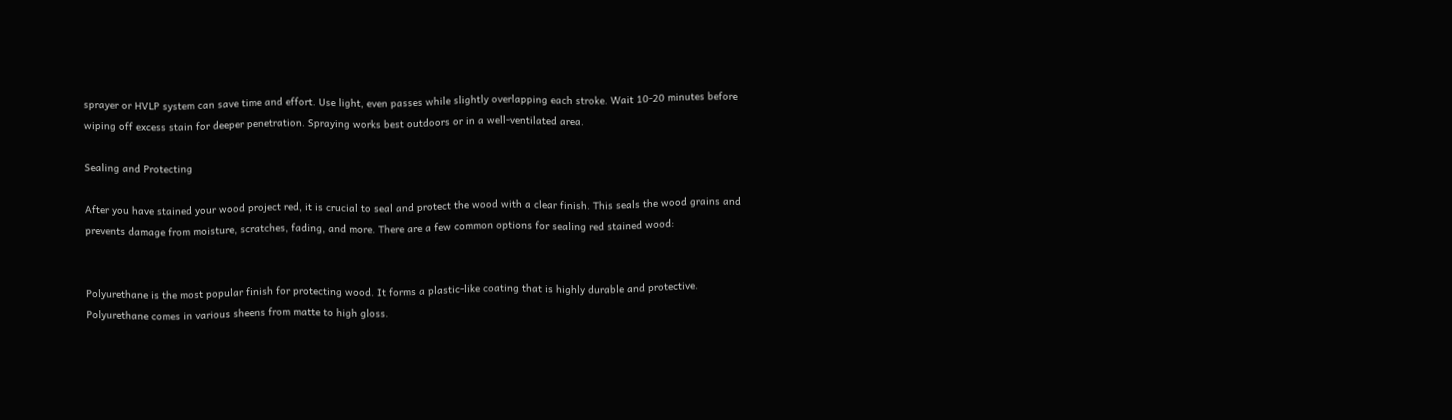sprayer or HVLP system can save time and effort. Use light, even passes while slightly overlapping each stroke. Wait 10-20 minutes before wiping off excess stain for deeper penetration. Spraying works best outdoors or in a well-ventilated area.

Sealing and Protecting

After you have stained your wood project red, it is crucial to seal and protect the wood with a clear finish. This seals the wood grains and prevents damage from moisture, scratches, fading, and more. There are a few common options for sealing red stained wood:


Polyurethane is the most popular finish for protecting wood. It forms a plastic-like coating that is highly durable and protective. Polyurethane comes in various sheens from matte to high gloss.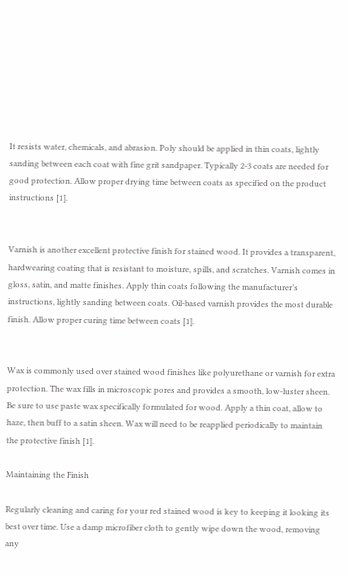It resists water, chemicals, and abrasion. Poly should be applied in thin coats, lightly sanding between each coat with fine grit sandpaper. Typically 2-3 coats are needed for good protection. Allow proper drying time between coats as specified on the product instructions [1].


Varnish is another excellent protective finish for stained wood. It provides a transparent, hardwearing coating that is resistant to moisture, spills, and scratches. Varnish comes in gloss, satin, and matte finishes. Apply thin coats following the manufacturer’s instructions, lightly sanding between coats. Oil-based varnish provides the most durable finish. Allow proper curing time between coats [1].


Wax is commonly used over stained wood finishes like polyurethane or varnish for extra protection. The wax fills in microscopic pores and provides a smooth, low-luster sheen. Be sure to use paste wax specifically formulated for wood. Apply a thin coat, allow to haze, then buff to a satin sheen. Wax will need to be reapplied periodically to maintain the protective finish [1].

Maintaining the Finish

Regularly cleaning and caring for your red stained wood is key to keeping it looking its best over time. Use a damp microfiber cloth to gently wipe down the wood, removing any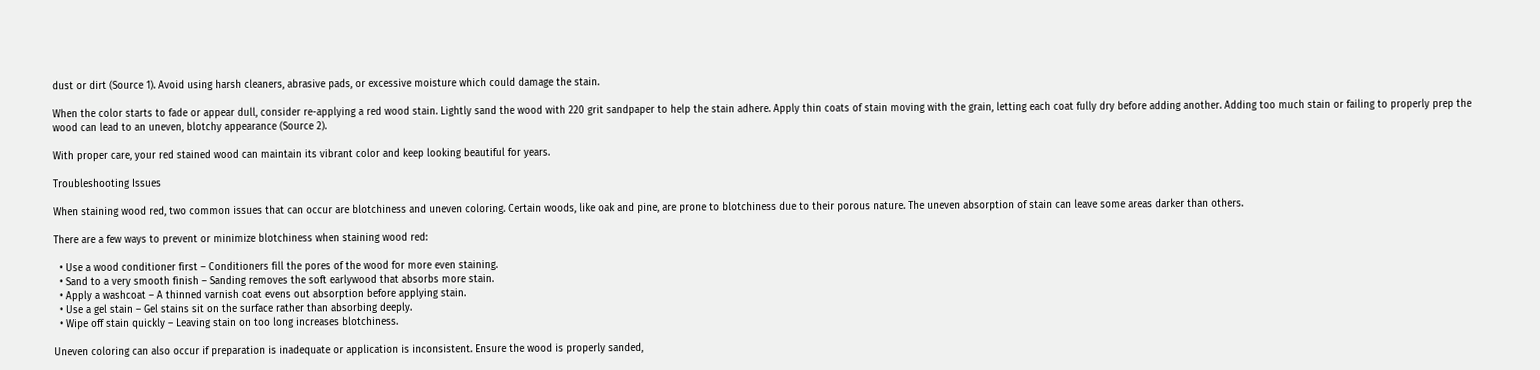dust or dirt (Source 1). Avoid using harsh cleaners, abrasive pads, or excessive moisture which could damage the stain.

When the color starts to fade or appear dull, consider re-applying a red wood stain. Lightly sand the wood with 220 grit sandpaper to help the stain adhere. Apply thin coats of stain moving with the grain, letting each coat fully dry before adding another. Adding too much stain or failing to properly prep the wood can lead to an uneven, blotchy appearance (Source 2).

With proper care, your red stained wood can maintain its vibrant color and keep looking beautiful for years.

Troubleshooting Issues

When staining wood red, two common issues that can occur are blotchiness and uneven coloring. Certain woods, like oak and pine, are prone to blotchiness due to their porous nature. The uneven absorption of stain can leave some areas darker than others.

There are a few ways to prevent or minimize blotchiness when staining wood red:

  • Use a wood conditioner first – Conditioners fill the pores of the wood for more even staining.
  • Sand to a very smooth finish – Sanding removes the soft earlywood that absorbs more stain.
  • Apply a washcoat – A thinned varnish coat evens out absorption before applying stain.
  • Use a gel stain – Gel stains sit on the surface rather than absorbing deeply.
  • Wipe off stain quickly – Leaving stain on too long increases blotchiness.

Uneven coloring can also occur if preparation is inadequate or application is inconsistent. Ensure the wood is properly sanded,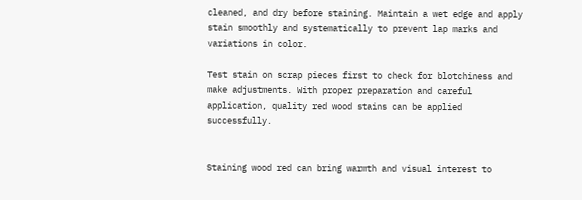cleaned, and dry before staining. Maintain a wet edge and apply stain smoothly and systematically to prevent lap marks and variations in color.

Test stain on scrap pieces first to check for blotchiness and make adjustments. With proper preparation and careful application, quality red wood stains can be applied successfully.


Staining wood red can bring warmth and visual interest to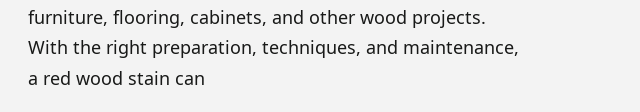furniture, flooring, cabinets, and other wood projects. With the right preparation, techniques, and maintenance, a red wood stain can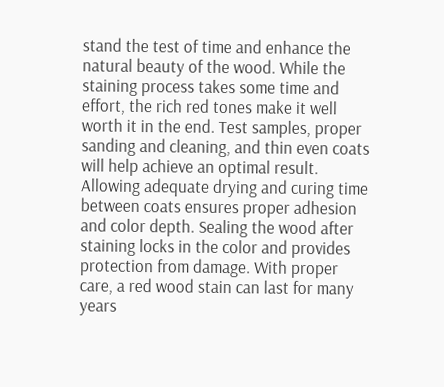stand the test of time and enhance the natural beauty of the wood. While the staining process takes some time and effort, the rich red tones make it well worth it in the end. Test samples, proper sanding and cleaning, and thin even coats will help achieve an optimal result. Allowing adequate drying and curing time between coats ensures proper adhesion and color depth. Sealing the wood after staining locks in the color and provides protection from damage. With proper care, a red wood stain can last for many years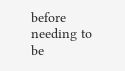before needing to be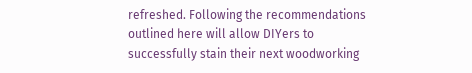refreshed. Following the recommendations outlined here will allow DIYers to successfully stain their next woodworking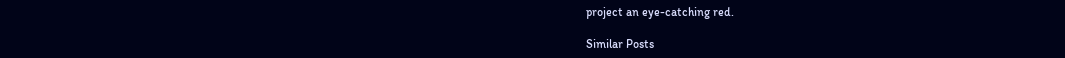project an eye-catching red.

Similar Posts